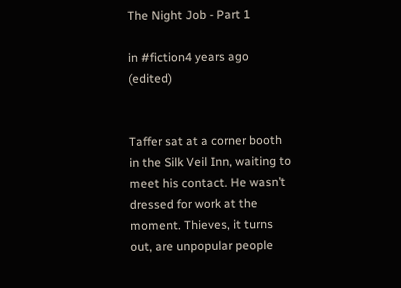The Night Job - Part 1

in #fiction4 years ago (edited)


Taffer sat at a corner booth in the Silk Veil Inn, waiting to meet his contact. He wasn’t dressed for work at the moment. Thieves, it turns out, are unpopular people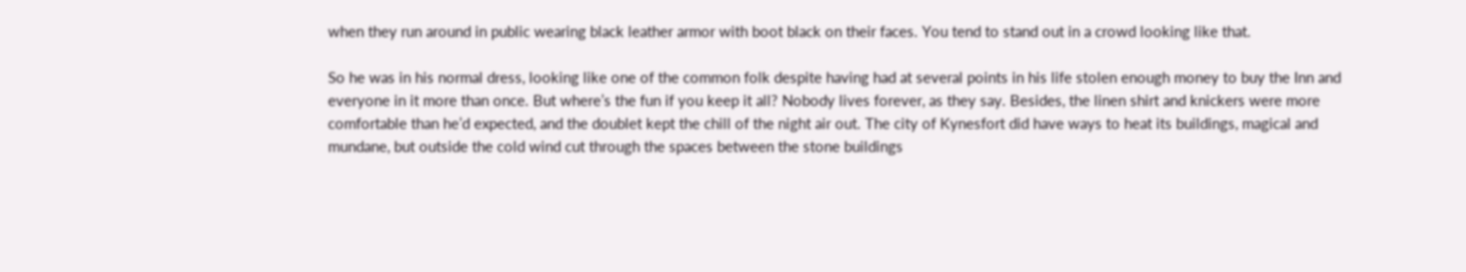when they run around in public wearing black leather armor with boot black on their faces. You tend to stand out in a crowd looking like that.

So he was in his normal dress, looking like one of the common folk despite having had at several points in his life stolen enough money to buy the Inn and everyone in it more than once. But where’s the fun if you keep it all? Nobody lives forever, as they say. Besides, the linen shirt and knickers were more comfortable than he’d expected, and the doublet kept the chill of the night air out. The city of Kynesfort did have ways to heat its buildings, magical and mundane, but outside the cold wind cut through the spaces between the stone buildings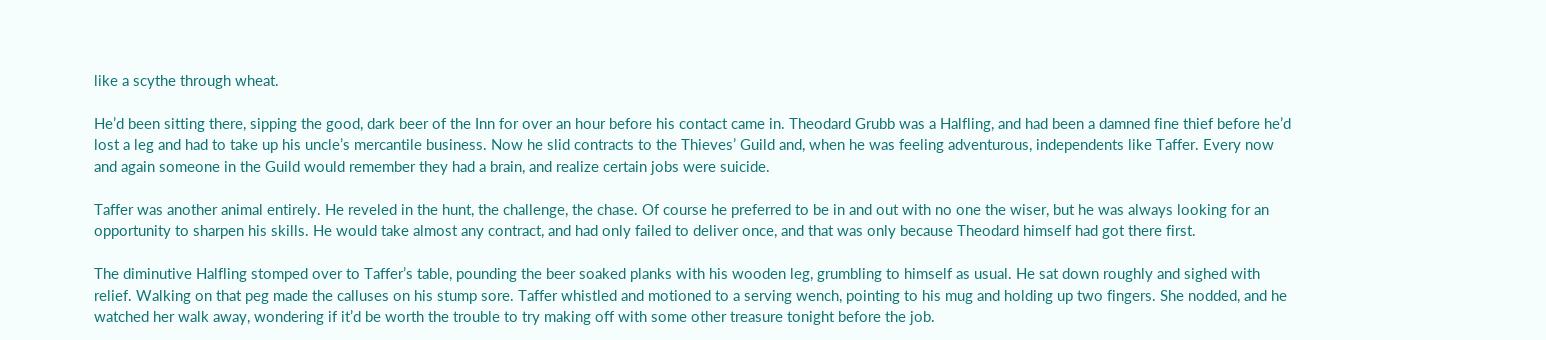like a scythe through wheat.

He’d been sitting there, sipping the good, dark beer of the Inn for over an hour before his contact came in. Theodard Grubb was a Halfling, and had been a damned fine thief before he’d lost a leg and had to take up his uncle’s mercantile business. Now he slid contracts to the Thieves’ Guild and, when he was feeling adventurous, independents like Taffer. Every now and again someone in the Guild would remember they had a brain, and realize certain jobs were suicide.

Taffer was another animal entirely. He reveled in the hunt, the challenge, the chase. Of course he preferred to be in and out with no one the wiser, but he was always looking for an opportunity to sharpen his skills. He would take almost any contract, and had only failed to deliver once, and that was only because Theodard himself had got there first.

The diminutive Halfling stomped over to Taffer’s table, pounding the beer soaked planks with his wooden leg, grumbling to himself as usual. He sat down roughly and sighed with relief. Walking on that peg made the calluses on his stump sore. Taffer whistled and motioned to a serving wench, pointing to his mug and holding up two fingers. She nodded, and he watched her walk away, wondering if it’d be worth the trouble to try making off with some other treasure tonight before the job.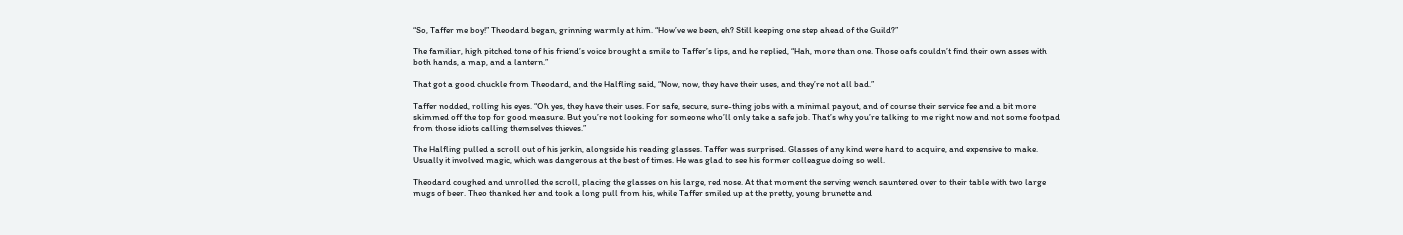“So, Taffer me boy!” Theodard began, grinning warmly at him. “How’ve we been, eh? Still keeping one step ahead of the Guild?”

The familiar, high pitched tone of his friend’s voice brought a smile to Taffer’s lips, and he replied, “Hah, more than one. Those oafs couldn’t find their own asses with both hands, a map, and a lantern.”

That got a good chuckle from Theodard, and the Halfling said, “Now, now, they have their uses, and they’re not all bad.”

Taffer nodded, rolling his eyes. “Oh yes, they have their uses. For safe, secure, sure-thing jobs with a minimal payout, and of course their service fee and a bit more skimmed off the top for good measure. But you’re not looking for someone who’ll only take a safe job. That’s why you’re talking to me right now and not some footpad from those idiots calling themselves thieves.”

The Halfling pulled a scroll out of his jerkin, alongside his reading glasses. Taffer was surprised. Glasses of any kind were hard to acquire, and expensive to make. Usually it involved magic, which was dangerous at the best of times. He was glad to see his former colleague doing so well.

Theodard coughed and unrolled the scroll, placing the glasses on his large, red nose. At that moment the serving wench sauntered over to their table with two large mugs of beer. Theo thanked her and took a long pull from his, while Taffer smiled up at the pretty, young brunette and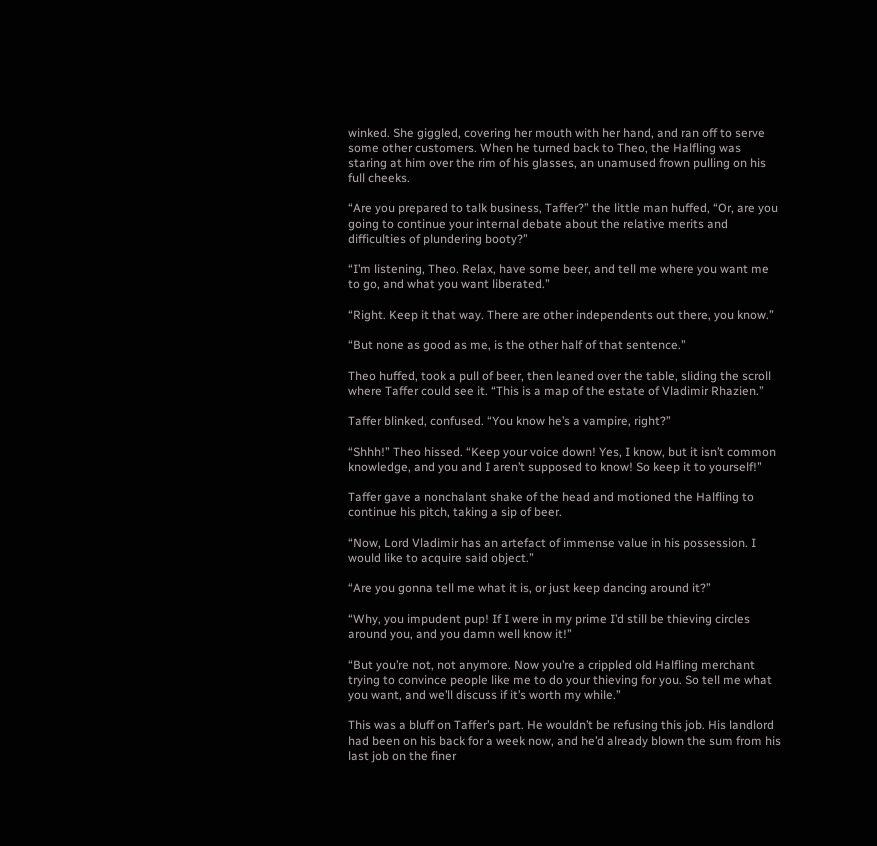winked. She giggled, covering her mouth with her hand, and ran off to serve some other customers. When he turned back to Theo, the Halfling was staring at him over the rim of his glasses, an unamused frown pulling on his full cheeks.

“Are you prepared to talk business, Taffer?” the little man huffed, “Or, are you going to continue your internal debate about the relative merits and difficulties of plundering booty?”

“I’m listening, Theo. Relax, have some beer, and tell me where you want me to go, and what you want liberated.”

“Right. Keep it that way. There are other independents out there, you know.”

“But none as good as me, is the other half of that sentence.”

Theo huffed, took a pull of beer, then leaned over the table, sliding the scroll where Taffer could see it. “This is a map of the estate of Vladimir Rhazien.”

Taffer blinked, confused. “You know he’s a vampire, right?”

“Shhh!” Theo hissed. “Keep your voice down! Yes, I know, but it isn’t common knowledge, and you and I aren’t supposed to know! So keep it to yourself!”

Taffer gave a nonchalant shake of the head and motioned the Halfling to continue his pitch, taking a sip of beer.

“Now, Lord Vladimir has an artefact of immense value in his possession. I would like to acquire said object.”

“Are you gonna tell me what it is, or just keep dancing around it?”

“Why, you impudent pup! If I were in my prime I’d still be thieving circles around you, and you damn well know it!”

“But you’re not, not anymore. Now you’re a crippled old Halfling merchant trying to convince people like me to do your thieving for you. So tell me what you want, and we’ll discuss if it’s worth my while.”

This was a bluff on Taffer’s part. He wouldn’t be refusing this job. His landlord had been on his back for a week now, and he’d already blown the sum from his last job on the finer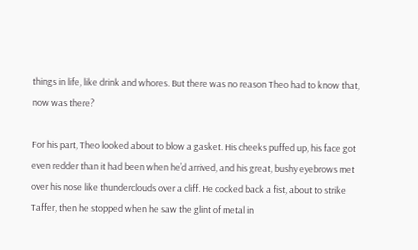things in life, like drink and whores. But there was no reason Theo had to know that, now was there?

For his part, Theo looked about to blow a gasket. His cheeks puffed up, his face got even redder than it had been when he’d arrived, and his great, bushy eyebrows met over his nose like thunderclouds over a cliff. He cocked back a fist, about to strike Taffer, then he stopped when he saw the glint of metal in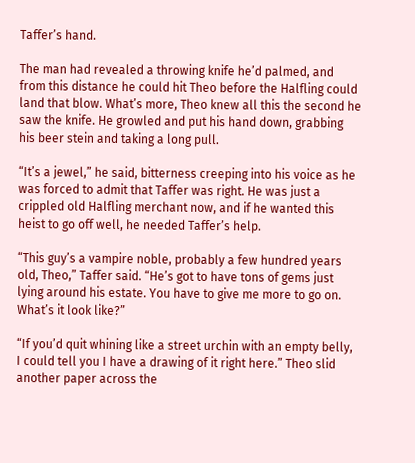Taffer’s hand.

The man had revealed a throwing knife he’d palmed, and from this distance he could hit Theo before the Halfling could land that blow. What’s more, Theo knew all this the second he saw the knife. He growled and put his hand down, grabbing his beer stein and taking a long pull.

“It’s a jewel,” he said, bitterness creeping into his voice as he was forced to admit that Taffer was right. He was just a crippled old Halfling merchant now, and if he wanted this heist to go off well, he needed Taffer’s help.

“This guy’s a vampire noble, probably a few hundred years old, Theo,” Taffer said. “He’s got to have tons of gems just lying around his estate. You have to give me more to go on. What’s it look like?”

“If you’d quit whining like a street urchin with an empty belly, I could tell you I have a drawing of it right here.” Theo slid another paper across the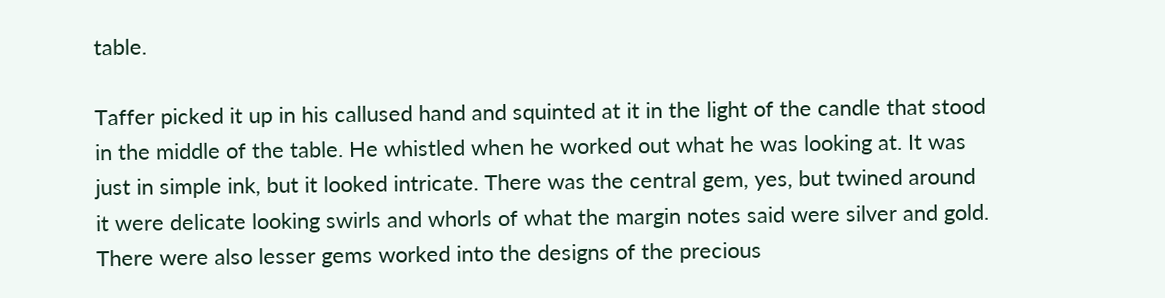table.

Taffer picked it up in his callused hand and squinted at it in the light of the candle that stood in the middle of the table. He whistled when he worked out what he was looking at. It was just in simple ink, but it looked intricate. There was the central gem, yes, but twined around it were delicate looking swirls and whorls of what the margin notes said were silver and gold. There were also lesser gems worked into the designs of the precious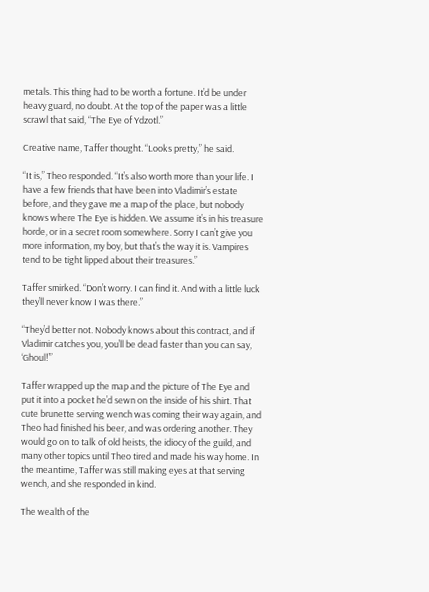metals. This thing had to be worth a fortune. It’d be under heavy guard, no doubt. At the top of the paper was a little scrawl that said, “The Eye of Ydzotl.”

Creative name, Taffer thought. “Looks pretty,” he said.

“It is,” Theo responded. “It’s also worth more than your life. I have a few friends that have been into Vladimir’s estate before, and they gave me a map of the place, but nobody knows where The Eye is hidden. We assume it’s in his treasure horde, or in a secret room somewhere. Sorry I can’t give you more information, my boy, but that’s the way it is. Vampires tend to be tight lipped about their treasures.”

Taffer smirked. “Don’t worry. I can find it. And with a little luck they’ll never know I was there.”

“They’d better not. Nobody knows about this contract, and if Vladimir catches you, you’ll be dead faster than you can say, ‘Ghoul!’”

Taffer wrapped up the map and the picture of The Eye and put it into a pocket he’d sewn on the inside of his shirt. That cute brunette serving wench was coming their way again, and Theo had finished his beer, and was ordering another. They would go on to talk of old heists, the idiocy of the guild, and many other topics until Theo tired and made his way home. In the meantime, Taffer was still making eyes at that serving wench, and she responded in kind.

The wealth of the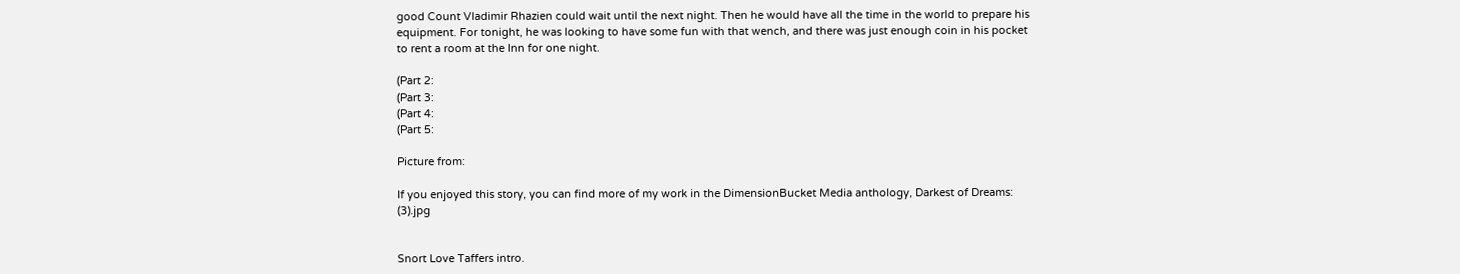good Count Vladimir Rhazien could wait until the next night. Then he would have all the time in the world to prepare his equipment. For tonight, he was looking to have some fun with that wench, and there was just enough coin in his pocket to rent a room at the Inn for one night.

(Part 2:
(Part 3:
(Part 4:
(Part 5:

Picture from:

If you enjoyed this story, you can find more of my work in the DimensionBucket Media anthology, Darkest of Dreams: (3).jpg


Snort Love Taffers intro.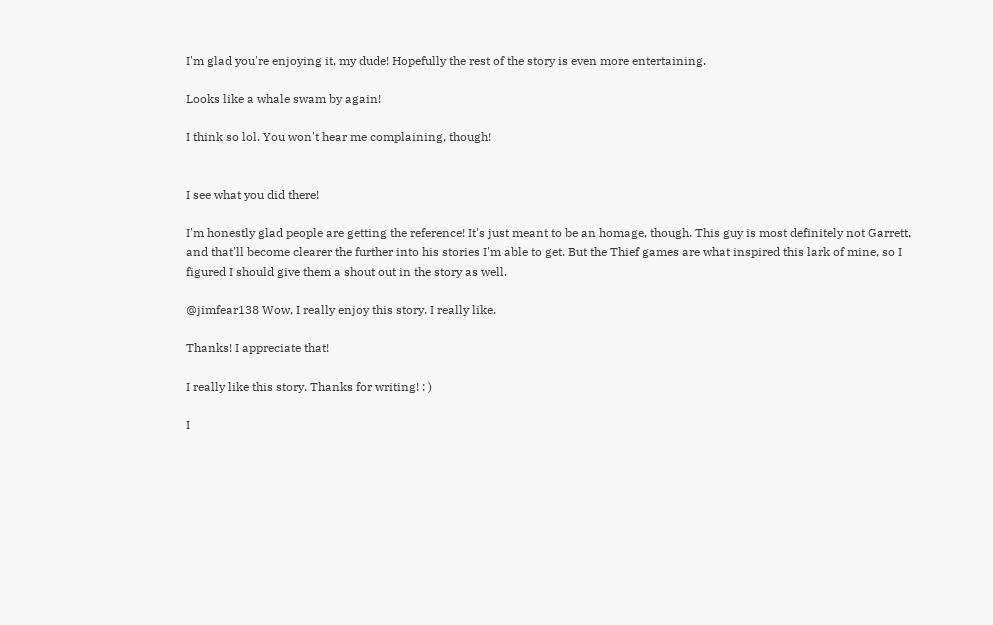I'm glad you're enjoying it, my dude! Hopefully the rest of the story is even more entertaining.

Looks like a whale swam by again!

I think so lol. You won't hear me complaining, though!


I see what you did there!

I'm honestly glad people are getting the reference! It's just meant to be an homage, though. This guy is most definitely not Garrett, and that'll become clearer the further into his stories I'm able to get. But the Thief games are what inspired this lark of mine, so I figured I should give them a shout out in the story as well.

@jimfear138 Wow, I really enjoy this story. I really like.

Thanks! I appreciate that!

I really like this story. Thanks for writing! : )

I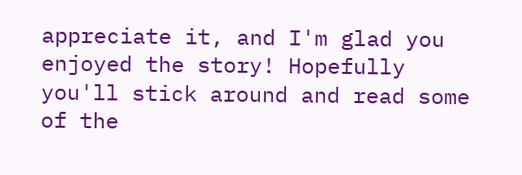appreciate it, and I'm glad you enjoyed the story! Hopefully you'll stick around and read some of the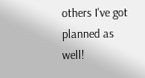others I've got planned as well!